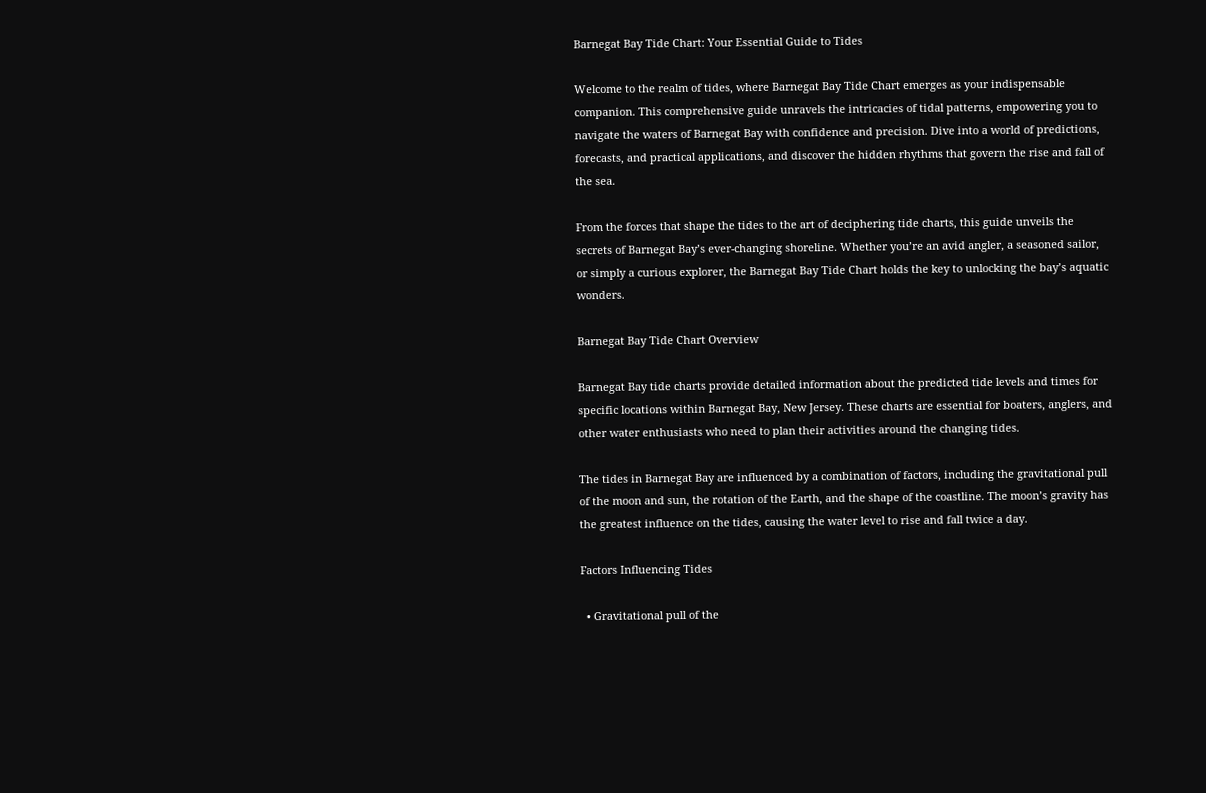Barnegat Bay Tide Chart: Your Essential Guide to Tides

Welcome to the realm of tides, where Barnegat Bay Tide Chart emerges as your indispensable companion. This comprehensive guide unravels the intricacies of tidal patterns, empowering you to navigate the waters of Barnegat Bay with confidence and precision. Dive into a world of predictions, forecasts, and practical applications, and discover the hidden rhythms that govern the rise and fall of the sea.

From the forces that shape the tides to the art of deciphering tide charts, this guide unveils the secrets of Barnegat Bay’s ever-changing shoreline. Whether you’re an avid angler, a seasoned sailor, or simply a curious explorer, the Barnegat Bay Tide Chart holds the key to unlocking the bay’s aquatic wonders.

Barnegat Bay Tide Chart Overview

Barnegat Bay tide charts provide detailed information about the predicted tide levels and times for specific locations within Barnegat Bay, New Jersey. These charts are essential for boaters, anglers, and other water enthusiasts who need to plan their activities around the changing tides.

The tides in Barnegat Bay are influenced by a combination of factors, including the gravitational pull of the moon and sun, the rotation of the Earth, and the shape of the coastline. The moon’s gravity has the greatest influence on the tides, causing the water level to rise and fall twice a day.

Factors Influencing Tides

  • Gravitational pull of the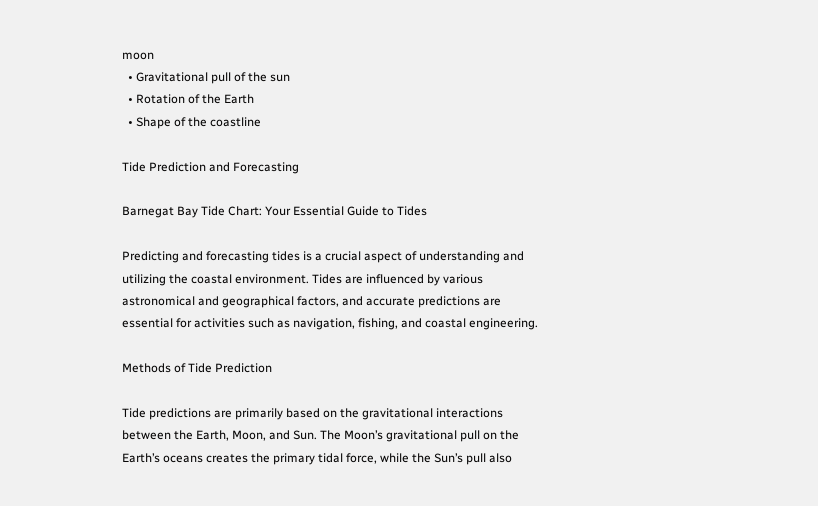moon
  • Gravitational pull of the sun
  • Rotation of the Earth
  • Shape of the coastline

Tide Prediction and Forecasting

Barnegat Bay Tide Chart: Your Essential Guide to Tides

Predicting and forecasting tides is a crucial aspect of understanding and utilizing the coastal environment. Tides are influenced by various astronomical and geographical factors, and accurate predictions are essential for activities such as navigation, fishing, and coastal engineering.

Methods of Tide Prediction

Tide predictions are primarily based on the gravitational interactions between the Earth, Moon, and Sun. The Moon’s gravitational pull on the Earth’s oceans creates the primary tidal force, while the Sun’s pull also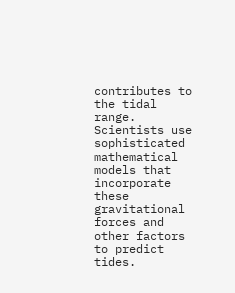contributes to the tidal range. Scientists use sophisticated mathematical models that incorporate these gravitational forces and other factors to predict tides.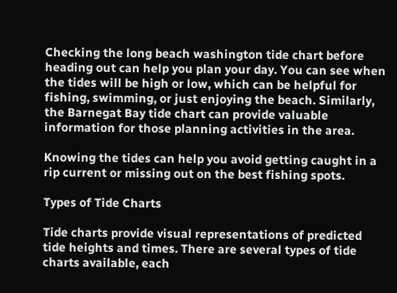Checking the long beach washington tide chart before heading out can help you plan your day. You can see when the tides will be high or low, which can be helpful for fishing, swimming, or just enjoying the beach. Similarly, the Barnegat Bay tide chart can provide valuable information for those planning activities in the area.

Knowing the tides can help you avoid getting caught in a rip current or missing out on the best fishing spots.

Types of Tide Charts

Tide charts provide visual representations of predicted tide heights and times. There are several types of tide charts available, each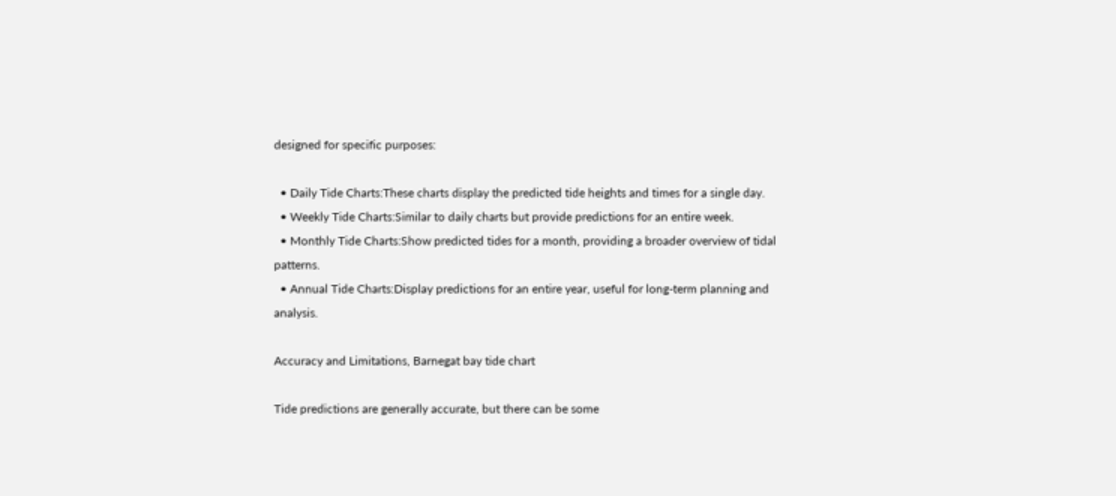designed for specific purposes:

  • Daily Tide Charts:These charts display the predicted tide heights and times for a single day.
  • Weekly Tide Charts:Similar to daily charts but provide predictions for an entire week.
  • Monthly Tide Charts:Show predicted tides for a month, providing a broader overview of tidal patterns.
  • Annual Tide Charts:Display predictions for an entire year, useful for long-term planning and analysis.

Accuracy and Limitations, Barnegat bay tide chart

Tide predictions are generally accurate, but there can be some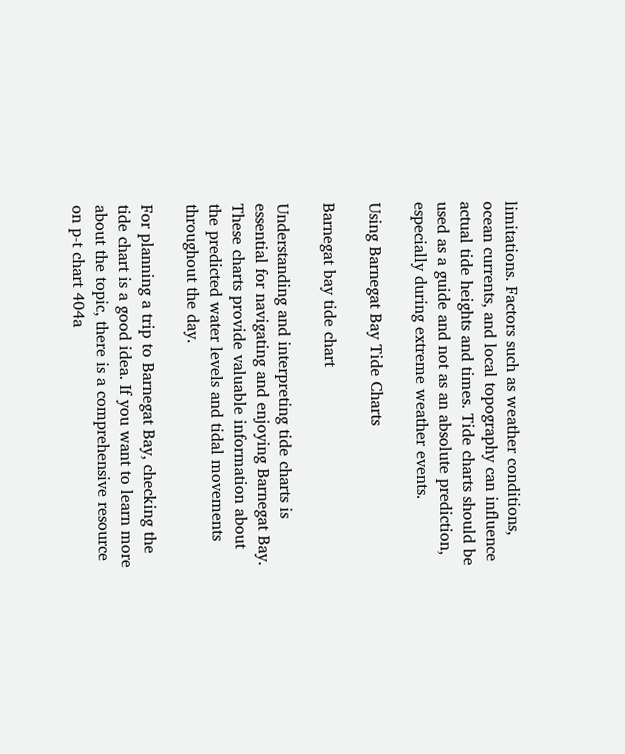limitations. Factors such as weather conditions, ocean currents, and local topography can influence actual tide heights and times. Tide charts should be used as a guide and not as an absolute prediction, especially during extreme weather events.

Using Barnegat Bay Tide Charts

Barnegat bay tide chart

Understanding and interpreting tide charts is essential for navigating and enjoying Barnegat Bay. These charts provide valuable information about the predicted water levels and tidal movements throughout the day.

For planning a trip to Barnegat Bay, checking the tide chart is a good idea. If you want to learn more about the topic, there is a comprehensive resource on p-t chart 404a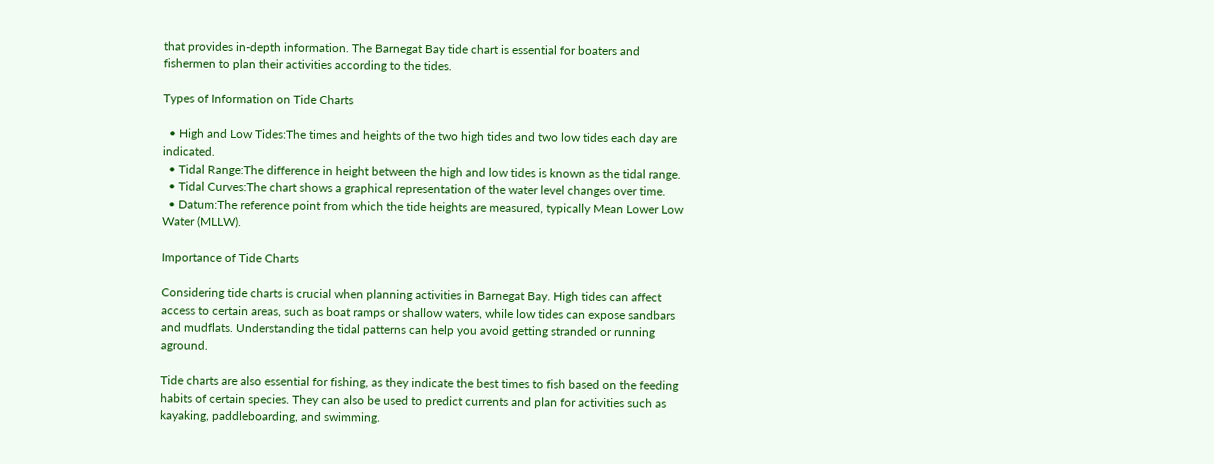that provides in-depth information. The Barnegat Bay tide chart is essential for boaters and fishermen to plan their activities according to the tides.

Types of Information on Tide Charts

  • High and Low Tides:The times and heights of the two high tides and two low tides each day are indicated.
  • Tidal Range:The difference in height between the high and low tides is known as the tidal range.
  • Tidal Curves:The chart shows a graphical representation of the water level changes over time.
  • Datum:The reference point from which the tide heights are measured, typically Mean Lower Low Water (MLLW).

Importance of Tide Charts

Considering tide charts is crucial when planning activities in Barnegat Bay. High tides can affect access to certain areas, such as boat ramps or shallow waters, while low tides can expose sandbars and mudflats. Understanding the tidal patterns can help you avoid getting stranded or running aground.

Tide charts are also essential for fishing, as they indicate the best times to fish based on the feeding habits of certain species. They can also be used to predict currents and plan for activities such as kayaking, paddleboarding, and swimming.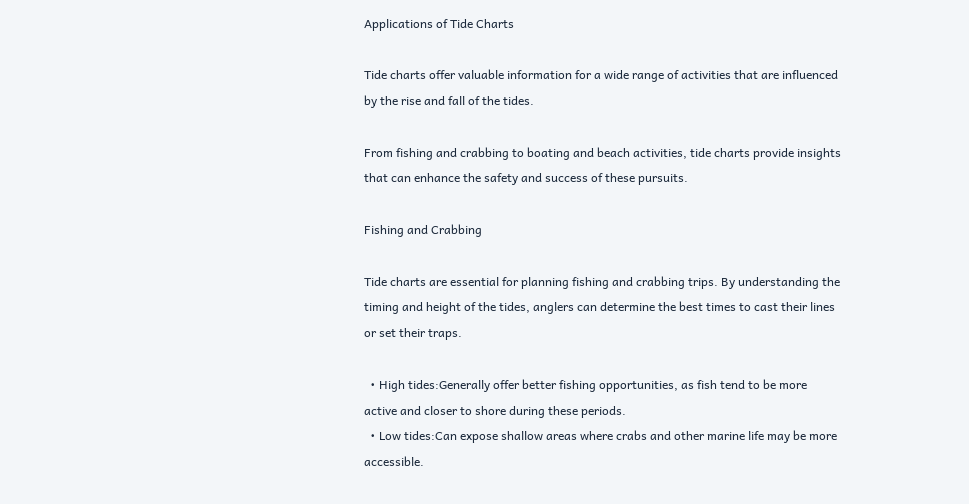Applications of Tide Charts

Tide charts offer valuable information for a wide range of activities that are influenced by the rise and fall of the tides.

From fishing and crabbing to boating and beach activities, tide charts provide insights that can enhance the safety and success of these pursuits.

Fishing and Crabbing

Tide charts are essential for planning fishing and crabbing trips. By understanding the timing and height of the tides, anglers can determine the best times to cast their lines or set their traps.

  • High tides:Generally offer better fishing opportunities, as fish tend to be more active and closer to shore during these periods.
  • Low tides:Can expose shallow areas where crabs and other marine life may be more accessible.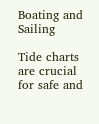Boating and Sailing

Tide charts are crucial for safe and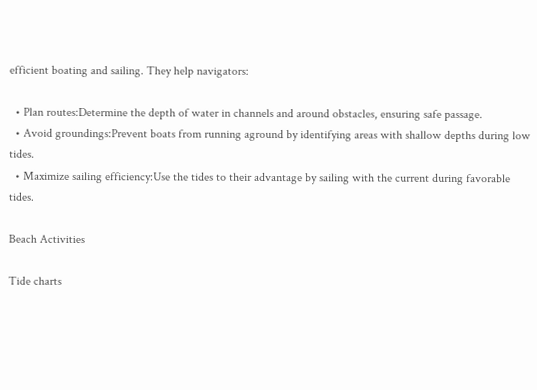efficient boating and sailing. They help navigators:

  • Plan routes:Determine the depth of water in channels and around obstacles, ensuring safe passage.
  • Avoid groundings:Prevent boats from running aground by identifying areas with shallow depths during low tides.
  • Maximize sailing efficiency:Use the tides to their advantage by sailing with the current during favorable tides.

Beach Activities

Tide charts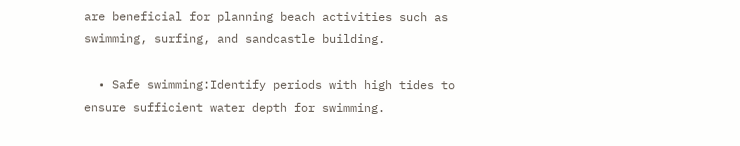are beneficial for planning beach activities such as swimming, surfing, and sandcastle building.

  • Safe swimming:Identify periods with high tides to ensure sufficient water depth for swimming.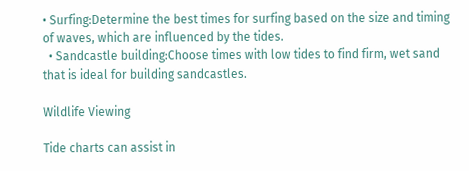• Surfing:Determine the best times for surfing based on the size and timing of waves, which are influenced by the tides.
  • Sandcastle building:Choose times with low tides to find firm, wet sand that is ideal for building sandcastles.

Wildlife Viewing

Tide charts can assist in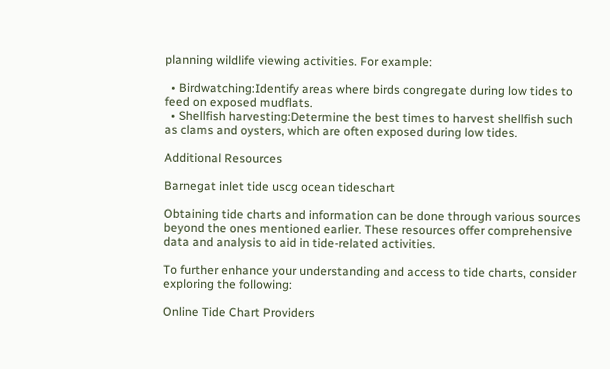planning wildlife viewing activities. For example:

  • Birdwatching:Identify areas where birds congregate during low tides to feed on exposed mudflats.
  • Shellfish harvesting:Determine the best times to harvest shellfish such as clams and oysters, which are often exposed during low tides.

Additional Resources

Barnegat inlet tide uscg ocean tideschart

Obtaining tide charts and information can be done through various sources beyond the ones mentioned earlier. These resources offer comprehensive data and analysis to aid in tide-related activities.

To further enhance your understanding and access to tide charts, consider exploring the following:

Online Tide Chart Providers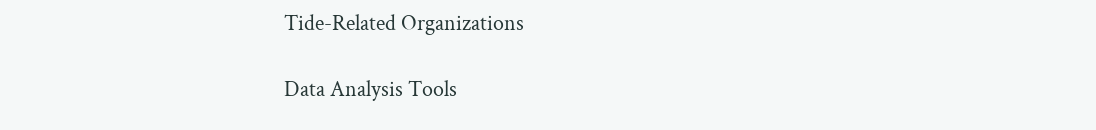Tide-Related Organizations

Data Analysis Tools